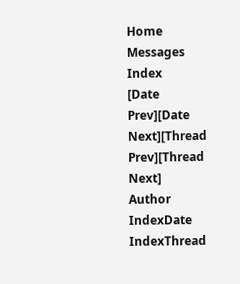Home Messages Index
[Date Prev][Date Next][Thread Prev][Thread Next]
Author IndexDate IndexThread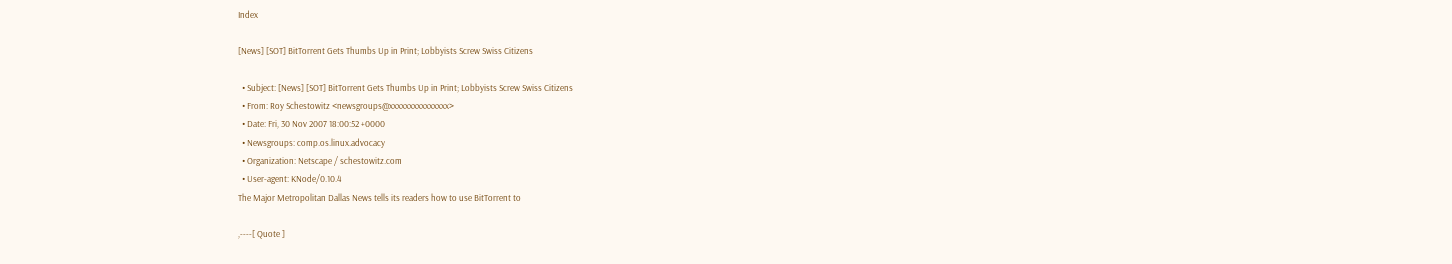Index

[News] [SOT] BitTorrent Gets Thumbs Up in Print; Lobbyists Screw Swiss Citizens

  • Subject: [News] [SOT] BitTorrent Gets Thumbs Up in Print; Lobbyists Screw Swiss Citizens
  • From: Roy Schestowitz <newsgroups@xxxxxxxxxxxxxxx>
  • Date: Fri, 30 Nov 2007 18:00:52 +0000
  • Newsgroups: comp.os.linux.advocacy
  • Organization: Netscape / schestowitz.com
  • User-agent: KNode/0.10.4
The Major Metropolitan Dallas News tells its readers how to use BitTorrent to

,----[ Quote ]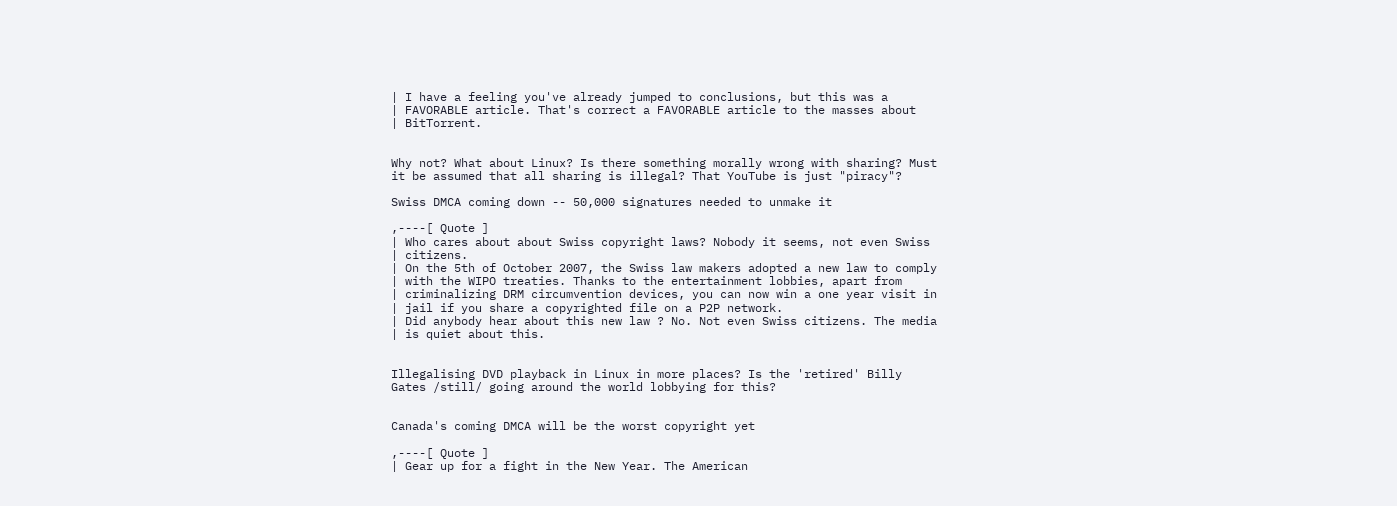| I have a feeling you've already jumped to conclusions, but this was a
| FAVORABLE article. That's correct a FAVORABLE article to the masses about
| BitTorrent.


Why not? What about Linux? Is there something morally wrong with sharing? Must
it be assumed that all sharing is illegal? That YouTube is just "piracy"?

Swiss DMCA coming down -- 50,000 signatures needed to unmake it

,----[ Quote ]
| Who cares about about Swiss copyright laws? Nobody it seems, not even Swiss
| citizens.
| On the 5th of October 2007, the Swiss law makers adopted a new law to comply
| with the WIPO treaties. Thanks to the entertainment lobbies, apart from
| criminalizing DRM circumvention devices, you can now win a one year visit in
| jail if you share a copyrighted file on a P2P network.
| Did anybody hear about this new law ? No. Not even Swiss citizens. The media
| is quiet about this.


Illegalising DVD playback in Linux in more places? Is the 'retired' Billy
Gates /still/ going around the world lobbying for this?


Canada's coming DMCA will be the worst copyright yet

,----[ Quote ]
| Gear up for a fight in the New Year. The American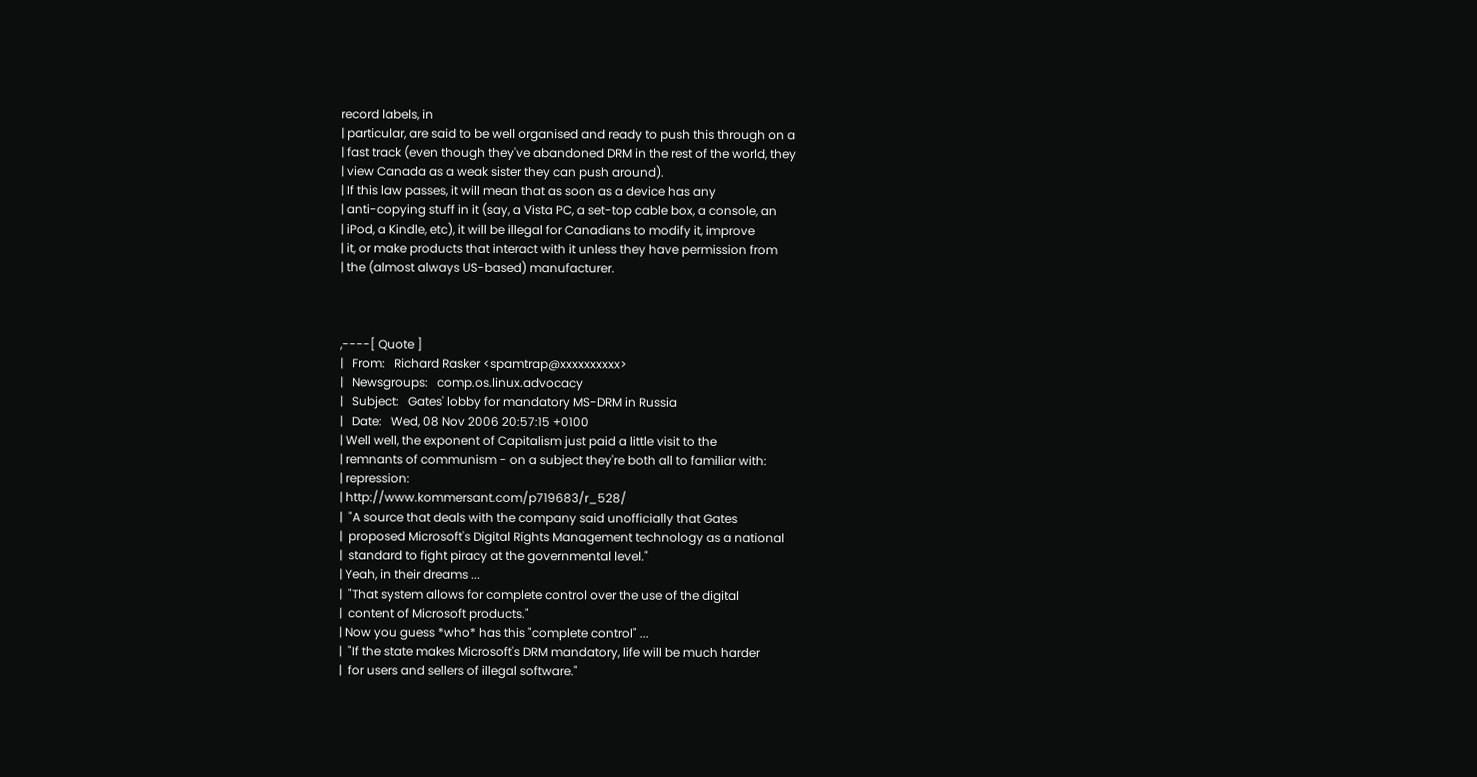record labels, in
| particular, are said to be well organised and ready to push this through on a
| fast track (even though they've abandoned DRM in the rest of the world, they
| view Canada as a weak sister they can push around).
| If this law passes, it will mean that as soon as a device has any
| anti-copying stuff in it (say, a Vista PC, a set-top cable box, a console, an
| iPod, a Kindle, etc), it will be illegal for Canadians to modify it, improve
| it, or make products that interact with it unless they have permission from
| the (almost always US-based) manufacturer.



,----[ Quote ]
|   From:   Richard Rasker <spamtrap@xxxxxxxxxx>
|   Newsgroups:   comp.os.linux.advocacy
|   Subject:   Gates' lobby for mandatory MS-DRM in Russia
|   Date:   Wed, 08 Nov 2006 20:57:15 +0100
| Well well, the exponent of Capitalism just paid a little visit to the
| remnants of communism - on a subject they're both all to familiar with:
| repression:
| http://www.kommersant.com/p719683/r_528/
|  "A source that deals with the company said unofficially that Gates
|  proposed Microsoft's Digital Rights Management technology as a national
|  standard to fight piracy at the governmental level."
| Yeah, in their dreams ...
|  "That system allows for complete control over the use of the digital
|  content of Microsoft products."
| Now you guess *who* has this "complete control" ...
|  "If the state makes Microsoft's DRM mandatory, life will be much harder
|  for users and sellers of illegal software."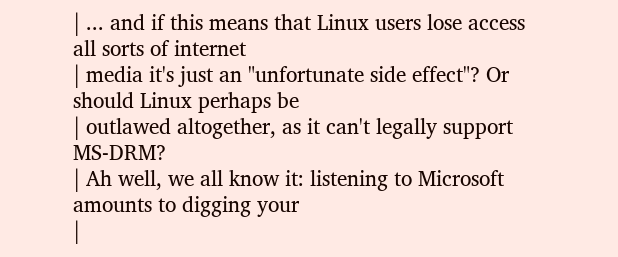| ... and if this means that Linux users lose access all sorts of internet
| media it's just an "unfortunate side effect"? Or should Linux perhaps be
| outlawed altogether, as it can't legally support MS-DRM?
| Ah well, we all know it: listening to Microsoft amounts to digging your
|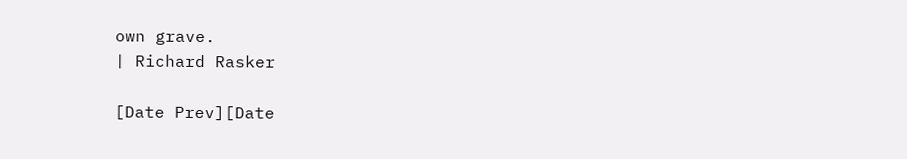own grave.
| Richard Rasker

[Date Prev][Date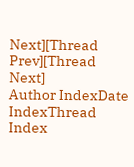Next][Thread Prev][Thread Next]
Author IndexDate IndexThread Index